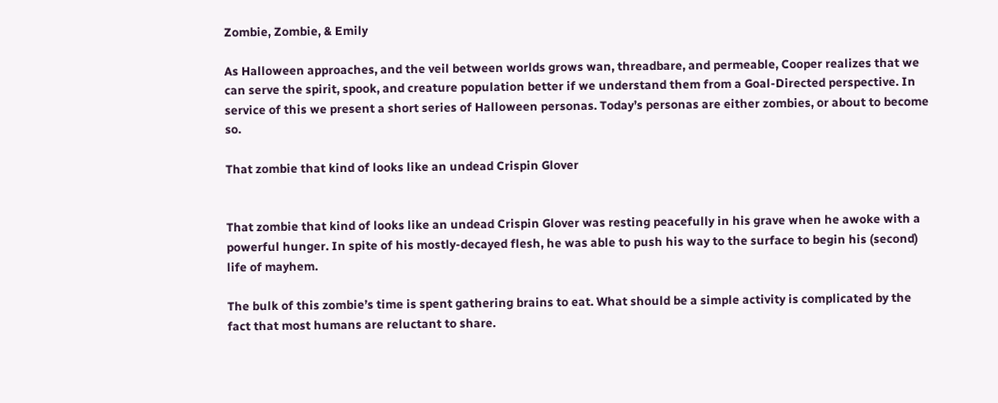Zombie, Zombie, & Emily

As Halloween approaches, and the veil between worlds grows wan, threadbare, and permeable, Cooper realizes that we can serve the spirit, spook, and creature population better if we understand them from a Goal-Directed perspective. In service of this we present a short series of Halloween personas. Today’s personas are either zombies, or about to become so.

That zombie that kind of looks like an undead Crispin Glover


That zombie that kind of looks like an undead Crispin Glover was resting peacefully in his grave when he awoke with a powerful hunger. In spite of his mostly-decayed flesh, he was able to push his way to the surface to begin his (second) life of mayhem.

The bulk of this zombie’s time is spent gathering brains to eat. What should be a simple activity is complicated by the fact that most humans are reluctant to share.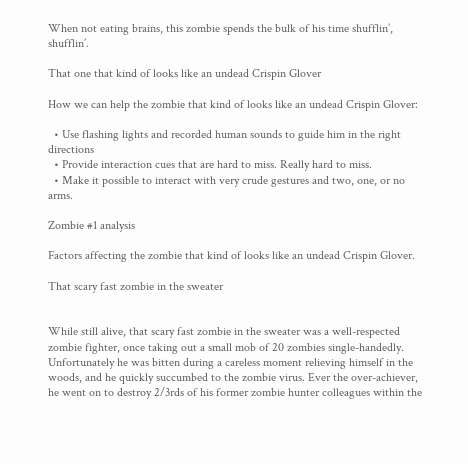When not eating brains, this zombie spends the bulk of his time shufflin’, shufflin’.

That one that kind of looks like an undead Crispin Glover

How we can help the zombie that kind of looks like an undead Crispin Glover:

  • Use flashing lights and recorded human sounds to guide him in the right directions
  • Provide interaction cues that are hard to miss. Really hard to miss.
  • Make it possible to interact with very crude gestures and two, one, or no arms.

Zombie #1 analysis

Factors affecting the zombie that kind of looks like an undead Crispin Glover.

That scary fast zombie in the sweater


While still alive, that scary fast zombie in the sweater was a well-respected zombie fighter, once taking out a small mob of 20 zombies single-handedly. Unfortunately he was bitten during a careless moment relieving himself in the woods, and he quickly succumbed to the zombie virus. Ever the over-achiever, he went on to destroy 2/3rds of his former zombie hunter colleagues within the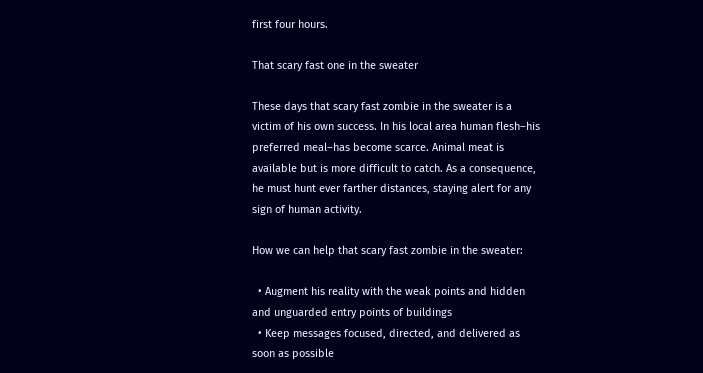first four hours.

That scary fast one in the sweater

These days that scary fast zombie in the sweater is a victim of his own success. In his local area human flesh–his preferred meal–has become scarce. Animal meat is available but is more difficult to catch. As a consequence, he must hunt ever farther distances, staying alert for any sign of human activity.

How we can help that scary fast zombie in the sweater:

  • Augment his reality with the weak points and hidden and unguarded entry points of buildings
  • Keep messages focused, directed, and delivered as soon as possible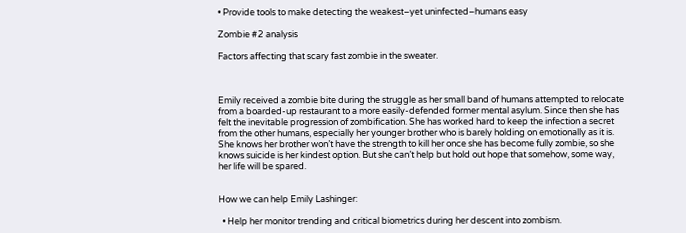• Provide tools to make detecting the weakest–yet uninfected–humans easy

Zombie #2 analysis

Factors affecting that scary fast zombie in the sweater.



Emily received a zombie bite during the struggle as her small band of humans attempted to relocate from a boarded-up restaurant to a more easily-defended former mental asylum. Since then she has felt the inevitable progression of zombification. She has worked hard to keep the infection a secret from the other humans, especially her younger brother who is barely holding on emotionally as it is. She knows her brother won’t have the strength to kill her once she has become fully zombie, so she knows suicide is her kindest option. But she can’t help but hold out hope that somehow, some way, her life will be spared.


How we can help Emily Lashinger:

  • Help her monitor trending and critical biometrics during her descent into zombism.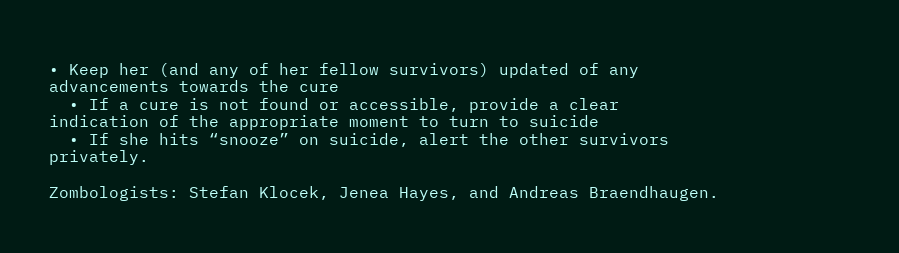• Keep her (and any of her fellow survivors) updated of any advancements towards the cure
  • If a cure is not found or accessible, provide a clear indication of the appropriate moment to turn to suicide
  • If she hits “snooze” on suicide, alert the other survivors privately.

Zombologists: Stefan Klocek, Jenea Hayes, and Andreas Braendhaugen.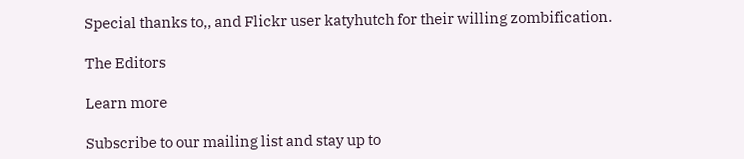Special thanks to,, and Flickr user katyhutch for their willing zombification.

The Editors

Learn more

Subscribe to our mailing list and stay up to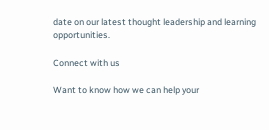date on our latest thought leadership and learning opportunities.

Connect with us

Want to know how we can help your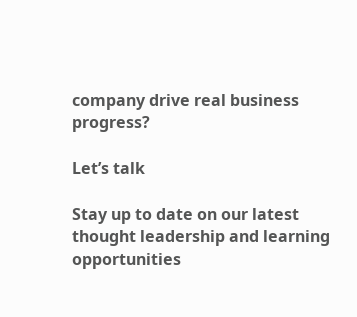company drive real business progress?

Let’s talk

Stay up to date on our latest thought leadership and learning opportunities